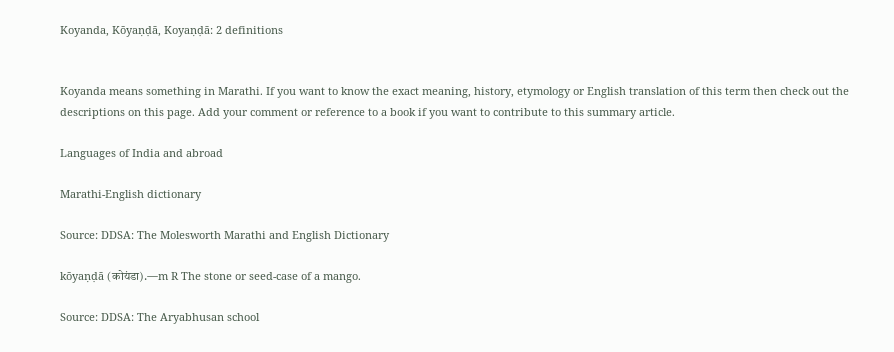Koyanda, Kōyaṇḍā, Koyaṇḍā: 2 definitions


Koyanda means something in Marathi. If you want to know the exact meaning, history, etymology or English translation of this term then check out the descriptions on this page. Add your comment or reference to a book if you want to contribute to this summary article.

Languages of India and abroad

Marathi-English dictionary

Source: DDSA: The Molesworth Marathi and English Dictionary

kōyaṇḍā (कोयंडा).—m R The stone or seed-case of a mango.

Source: DDSA: The Aryabhusan school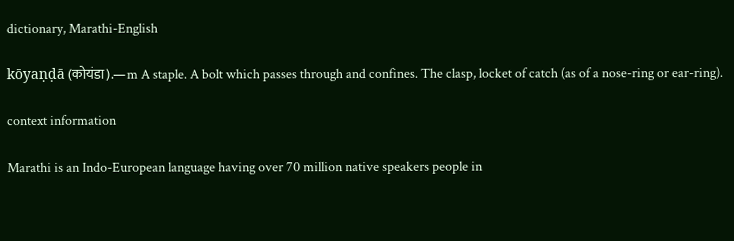dictionary, Marathi-English

kōyaṇḍā (कोयंडा).—m A staple. A bolt which passes through and confines. The clasp, locket of catch (as of a nose-ring or ear-ring).

context information

Marathi is an Indo-European language having over 70 million native speakers people in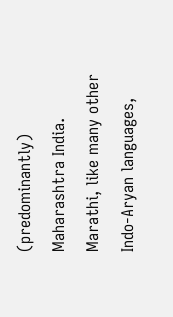(predominantly) Maharashtra India. Marathi, like many other Indo-Aryan languages,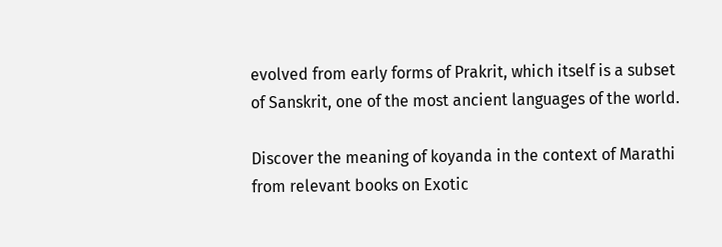evolved from early forms of Prakrit, which itself is a subset of Sanskrit, one of the most ancient languages of the world.

Discover the meaning of koyanda in the context of Marathi from relevant books on Exotic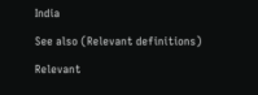India

See also (Relevant definitions)

Relevant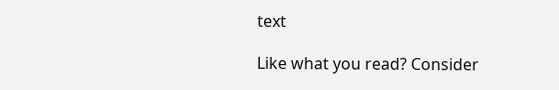text

Like what you read? Consider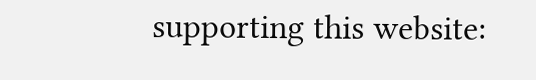supporting this website: